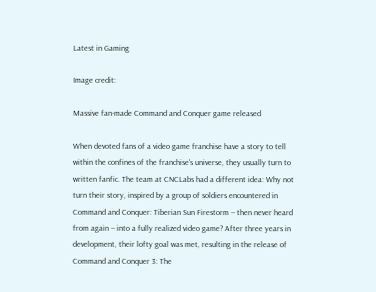Latest in Gaming

Image credit:

Massive fan-made Command and Conquer game released

When devoted fans of a video game franchise have a story to tell within the confines of the franchise's universe, they usually turn to written fanfic. The team at CNCLabs had a different idea: Why not turn their story, inspired by a group of soldiers encountered in Command and Conquer: Tiberian Sun Firestorm -- then never heard from again -- into a fully realized video game? After three years in development, their lofty goal was met, resulting in the release of Command and Conquer 3: The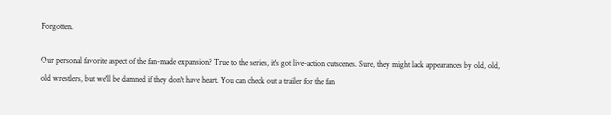Forgotten.

Our personal favorite aspect of the fan-made expansion? True to the series, it's got live-action cutscenes. Sure, they might lack appearances by old, old, old wrestlers, but we'll be damned if they don't have heart. You can check out a trailer for the fan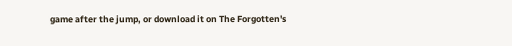game after the jump, or download it on The Forgotten's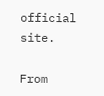official site.

From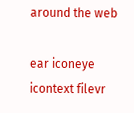around the web

ear iconeye icontext filevr